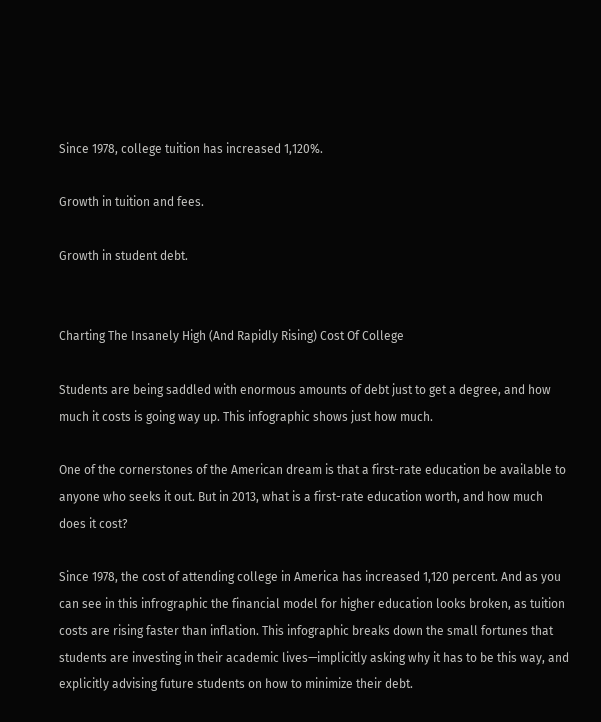Since 1978, college tuition has increased 1,120%.

Growth in tuition and fees.

Growth in student debt.


Charting The Insanely High (And Rapidly Rising) Cost Of College

Students are being saddled with enormous amounts of debt just to get a degree, and how much it costs is going way up. This infographic shows just how much.

One of the cornerstones of the American dream is that a first-rate education be available to anyone who seeks it out. But in 2013, what is a first-rate education worth, and how much does it cost?

Since 1978, the cost of attending college in America has increased 1,120 percent. And as you can see in this infrographic the financial model for higher education looks broken, as tuition costs are rising faster than inflation. This infographic breaks down the small fortunes that students are investing in their academic lives—implicitly asking why it has to be this way, and explicitly advising future students on how to minimize their debt.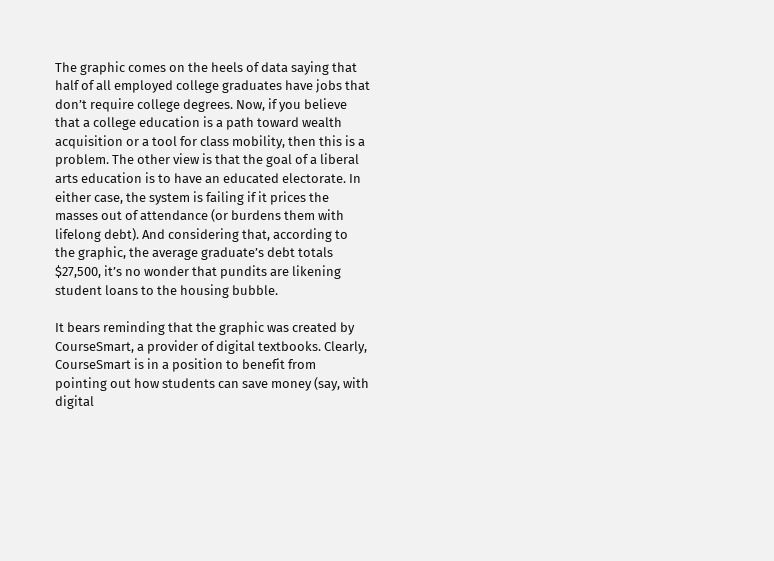The graphic comes on the heels of data saying that half of all employed college graduates have jobs that don’t require college degrees. Now, if you believe that a college education is a path toward wealth acquisition or a tool for class mobility, then this is a problem. The other view is that the goal of a liberal arts education is to have an educated electorate. In either case, the system is failing if it prices the masses out of attendance (or burdens them with lifelong debt). And considering that, according to the graphic, the average graduate’s debt totals $27,500, it’s no wonder that pundits are likening student loans to the housing bubble.

It bears reminding that the graphic was created by CourseSmart, a provider of digital textbooks. Clearly, CourseSmart is in a position to benefit from pointing out how students can save money (say, with digital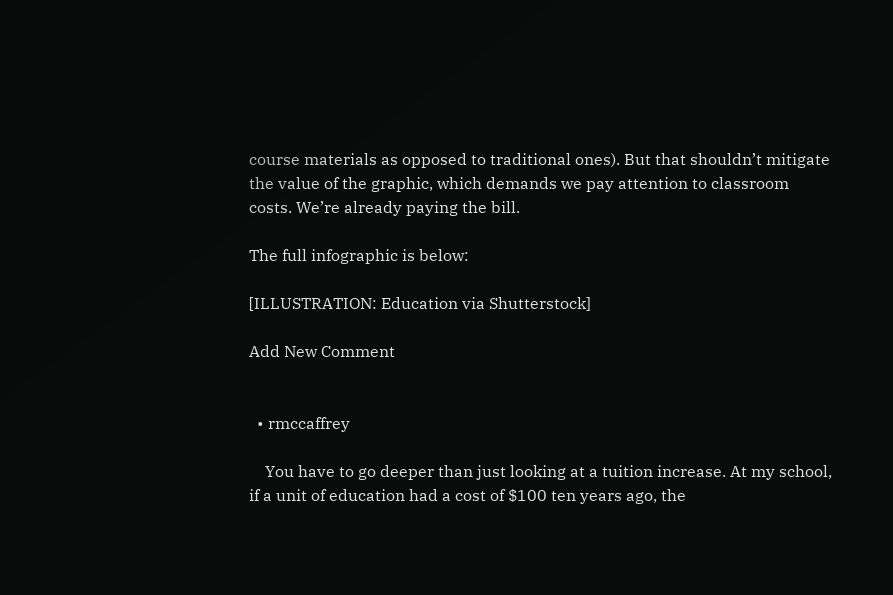course materials as opposed to traditional ones). But that shouldn’t mitigate the value of the graphic, which demands we pay attention to classroom costs. We’re already paying the bill.

The full infographic is below:

[ILLUSTRATION: Education via Shutterstock]

Add New Comment


  • rmccaffrey

    You have to go deeper than just looking at a tuition increase. At my school, if a unit of education had a cost of $100 ten years ago, the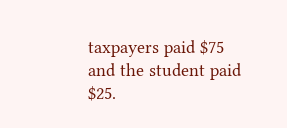taxpayers paid $75 and the student paid $25.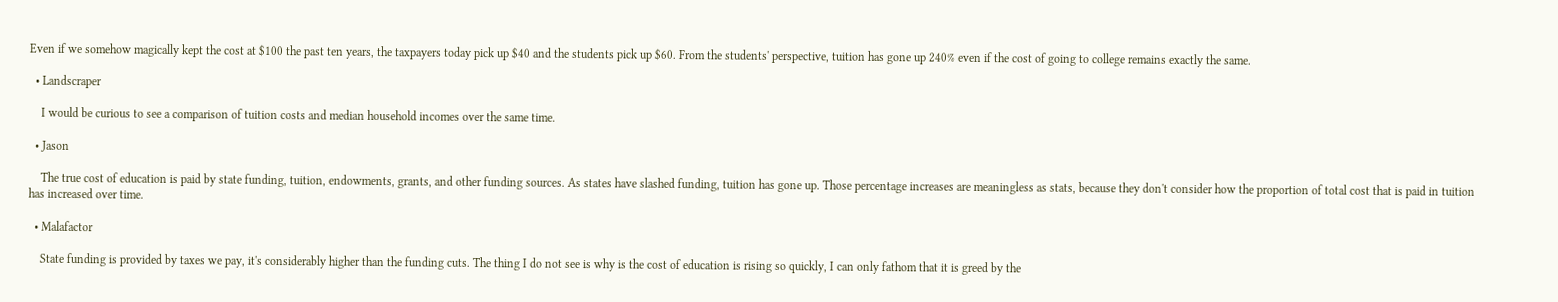Even if we somehow magically kept the cost at $100 the past ten years, the taxpayers today pick up $40 and the students pick up $60. From the students' perspective, tuition has gone up 240% even if the cost of going to college remains exactly the same.

  • Landscraper

    I would be curious to see a comparison of tuition costs and median household incomes over the same time.

  • Jason

    The true cost of education is paid by state funding, tuition, endowments, grants, and other funding sources. As states have slashed funding, tuition has gone up. Those percentage increases are meaningless as stats, because they don't consider how the proportion of total cost that is paid in tuition has increased over time.

  • Malafactor

    State funding is provided by taxes we pay, it's considerably higher than the funding cuts. The thing I do not see is why is the cost of education is rising so quickly, I can only fathom that it is greed by the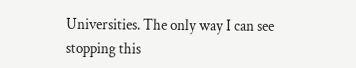Universities. The only way I can see stopping this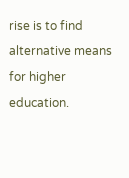rise is to find alternative means for higher education.